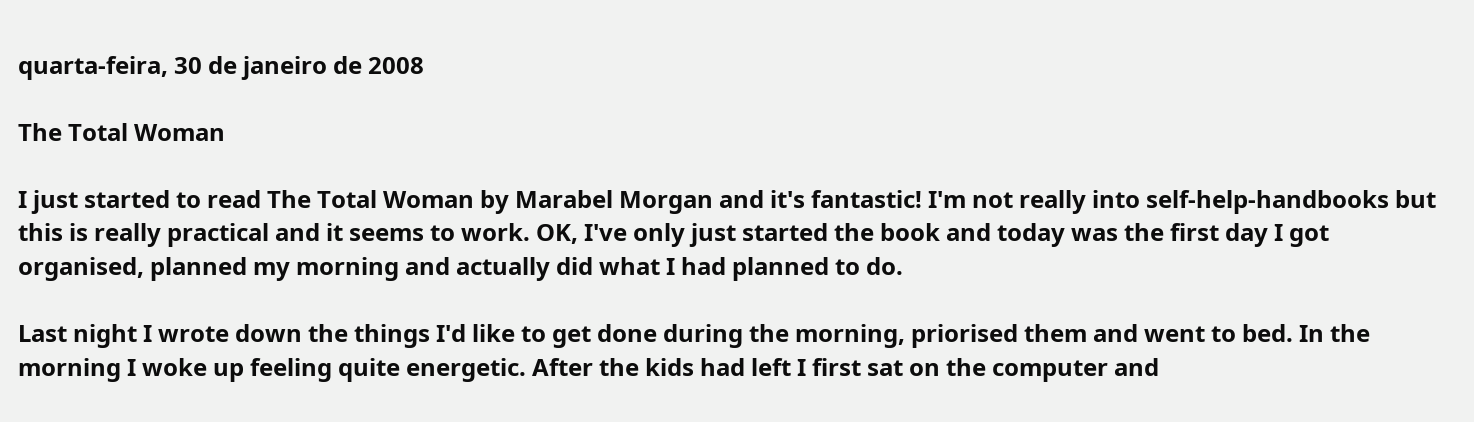quarta-feira, 30 de janeiro de 2008

The Total Woman

I just started to read The Total Woman by Marabel Morgan and it's fantastic! I'm not really into self-help-handbooks but this is really practical and it seems to work. OK, I've only just started the book and today was the first day I got organised, planned my morning and actually did what I had planned to do.

Last night I wrote down the things I'd like to get done during the morning, priorised them and went to bed. In the morning I woke up feeling quite energetic. After the kids had left I first sat on the computer and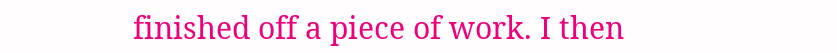finished off a piece of work. I then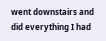went downstairs and did everything I had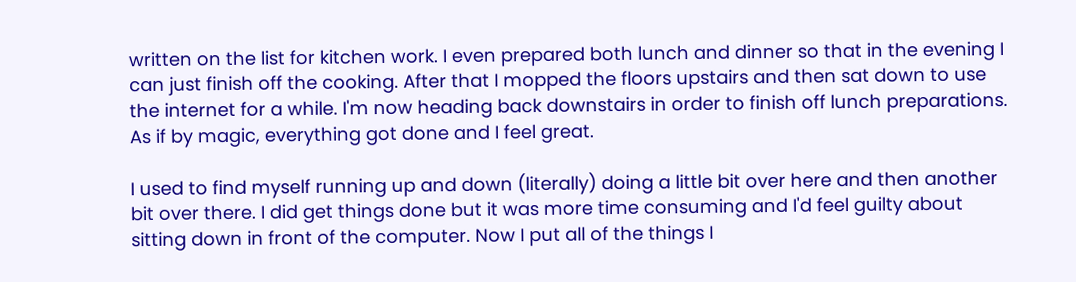written on the list for kitchen work. I even prepared both lunch and dinner so that in the evening I can just finish off the cooking. After that I mopped the floors upstairs and then sat down to use the internet for a while. I'm now heading back downstairs in order to finish off lunch preparations. As if by magic, everything got done and I feel great.

I used to find myself running up and down (literally) doing a little bit over here and then another bit over there. I did get things done but it was more time consuming and I'd feel guilty about sitting down in front of the computer. Now I put all of the things I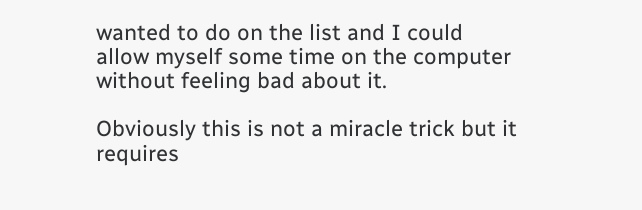wanted to do on the list and I could allow myself some time on the computer without feeling bad about it.

Obviously this is not a miracle trick but it requires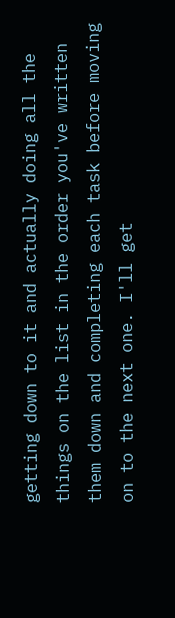getting down to it and actually doing all the things on the list in the order you've written them down and completing each task before moving on to the next one. I'll get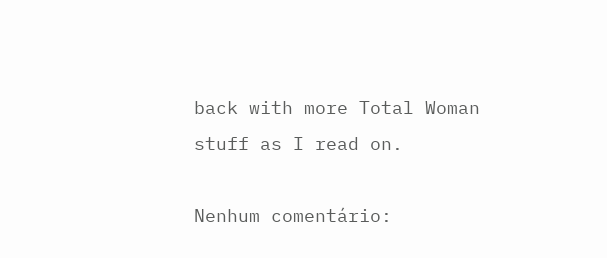back with more Total Woman stuff as I read on.

Nenhum comentário: